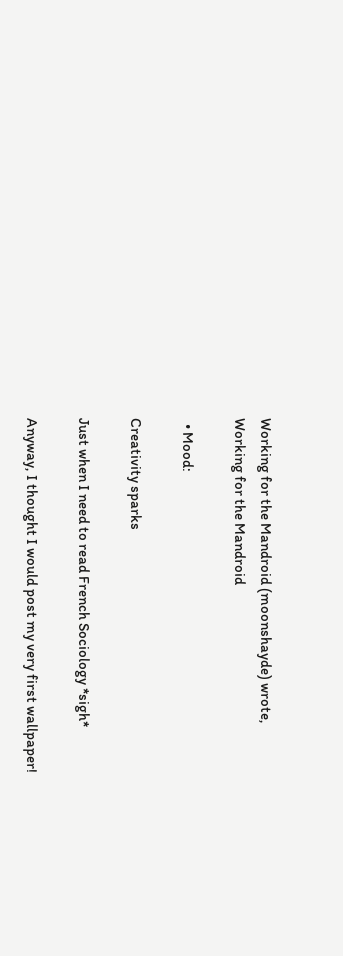Working for the Mandroid (moonshayde) wrote,
Working for the Mandroid

  • Mood:

Creativity sparks

Just when I need to read French Sociology *sigh*

Anyway, I thought I would post my very first wallpaper!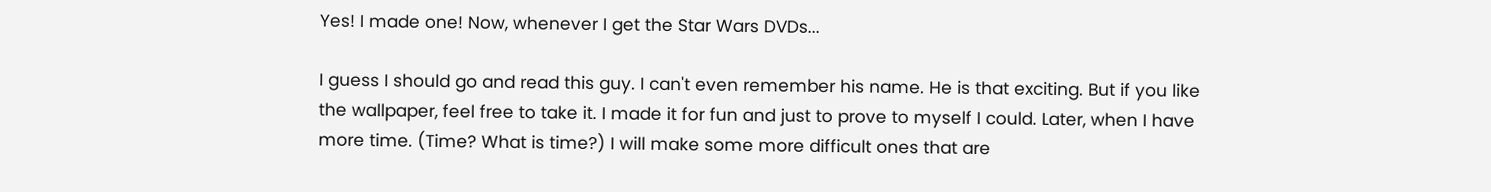Yes! I made one! Now, whenever I get the Star Wars DVDs...

I guess I should go and read this guy. I can't even remember his name. He is that exciting. But if you like the wallpaper, feel free to take it. I made it for fun and just to prove to myself I could. Later, when I have more time. (Time? What is time?) I will make some more difficult ones that are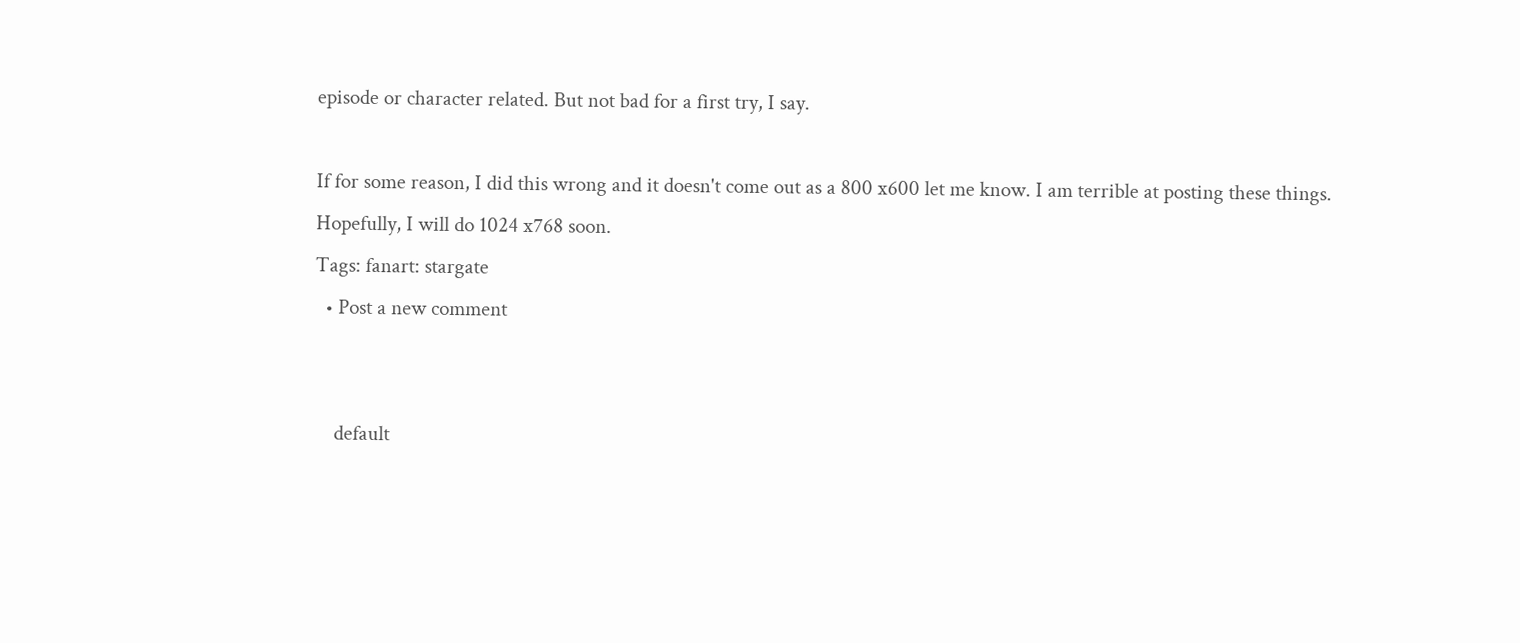episode or character related. But not bad for a first try, I say.

If for some reason, I did this wrong and it doesn't come out as a 800 x600 let me know. I am terrible at posting these things. Hopefully, I will do 1024 x768 soon.
Tags: fanart: stargate
  • Post a new comment


    default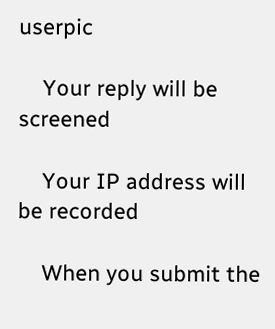userpic

    Your reply will be screened

    Your IP address will be recorded

    When you submit the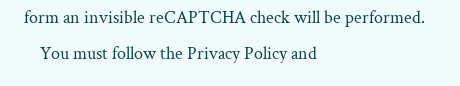form an invisible reCAPTCHA check will be performed.
    You must follow the Privacy Policy and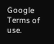Google Terms of use.